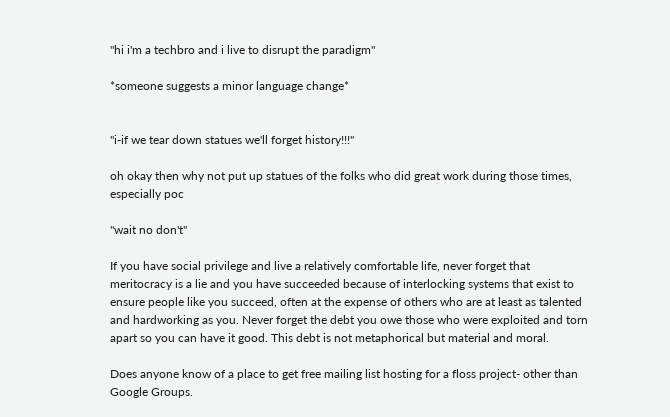"hi i'm a techbro and i live to disrupt the paradigm"

*someone suggests a minor language change*


"i-if we tear down statues we'll forget history!!!"

oh okay then why not put up statues of the folks who did great work during those times, especially poc

"wait no don't"

If you have social privilege and live a relatively comfortable life, never forget that meritocracy is a lie and you have succeeded because of interlocking systems that exist to ensure people like you succeed, often at the expense of others who are at least as talented and hardworking as you. Never forget the debt you owe those who were exploited and torn apart so you can have it good. This debt is not metaphorical but material and moral.

Does anyone know of a place to get free mailing list hosting for a floss project- other than Google Groups.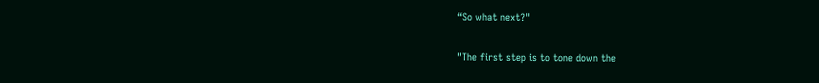“So what next?"

"The first step is to tone down the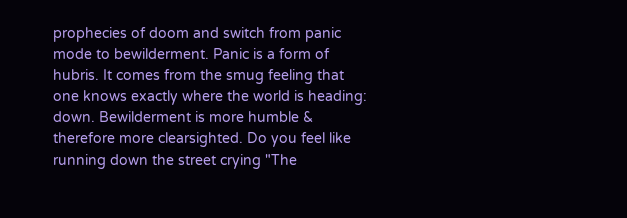prophecies of doom and switch from panic mode to bewilderment. Panic is a form of hubris. It comes from the smug feeling that one knows exactly where the world is heading: down. Bewilderment is more humble & therefore more clearsighted. Do you feel like running down the street crying "The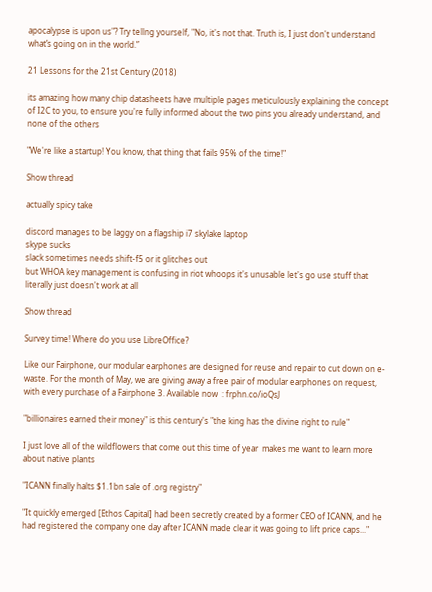apocalypse is upon us"? Try tellng yourself, "No, it's not that. Truth is, I just don't understand what’s going on in the world.”

21 Lessons for the 21st Century (2018)

its amazing how many chip datasheets have multiple pages meticulously explaining the concept of I2C to you, to ensure you're fully informed about the two pins you already understand, and none of the others

"We're like a startup! You know, that thing that fails 95% of the time!"

Show thread

actually spicy take

discord manages to be laggy on a flagship i7 skylake laptop
skype sucks
slack sometimes needs shift-f5 or it glitches out
but WHOA key management is confusing in riot whoops it's unusable let's go use stuff that literally just doesn't work at all

Show thread

Survey time! Where do you use LibreOffice?

Like our Fairphone, our modular earphones are designed for reuse and repair to cut down on e-waste. For the month of May, we are giving away a free pair of modular earphones on request, with every purchase of a Fairphone 3. Available now  : frphn.co/ioQsJ

"billionaires earned their money" is this century's "the king has the divine right to rule"

I just love all of the wildflowers that come out this time of year  makes me want to learn more about native plants

"ICANN finally halts $1.1bn sale of .org registry"

"It quickly emerged [Ethos Capital] had been secretly created by a former CEO of ICANN, and he had registered the company one day after ICANN made clear it was going to lift price caps..."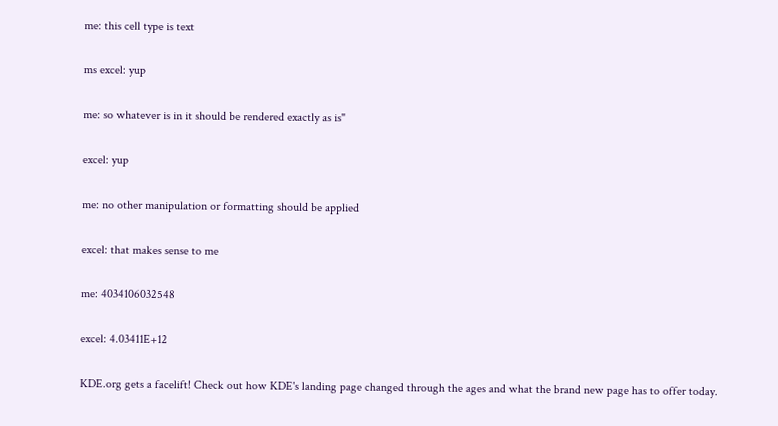me: this cell type is text

ms excel: yup

me: so whatever is in it should be rendered exactly as is"

excel: yup

me: no other manipulation or formatting should be applied

excel: that makes sense to me

me: 4034106032548

excel: 4.03411E+12

KDE.org gets a facelift! Check out how KDE's landing page changed through the ages and what the brand new page has to offer today.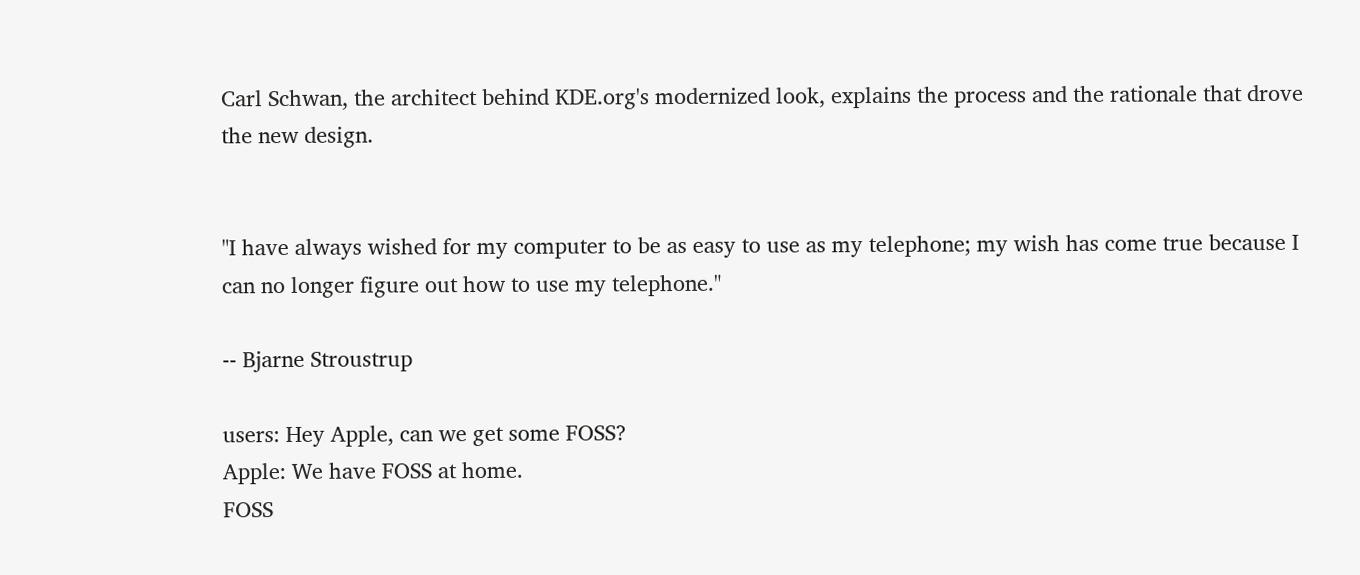Carl Schwan, the architect behind KDE.org's modernized look, explains the process and the rationale that drove the new design.


"I have always wished for my computer to be as easy to use as my telephone; my wish has come true because I can no longer figure out how to use my telephone."

-- Bjarne Stroustrup

users: Hey Apple, can we get some FOSS?
Apple: We have FOSS at home.
FOSS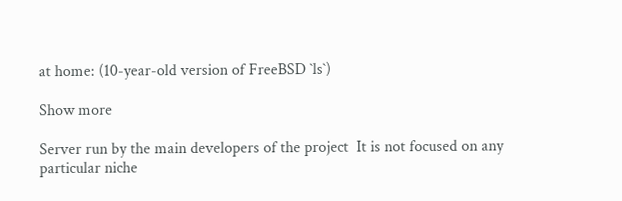at home: (10-year-old version of FreeBSD `ls`)

Show more

Server run by the main developers of the project  It is not focused on any particular niche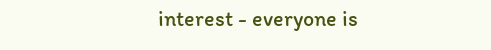interest - everyone is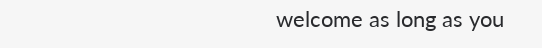welcome as long as you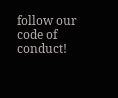follow our code of conduct!